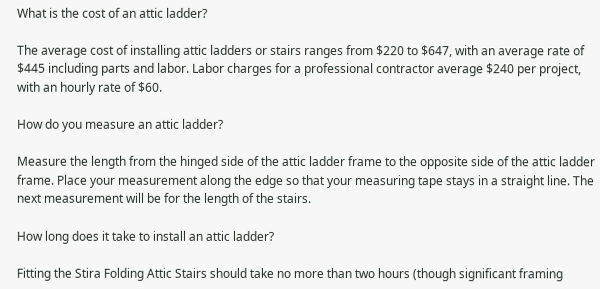What is the cost of an attic ladder?

The average cost of installing attic ladders or stairs ranges from $220 to $647, with an average rate of $445 including parts and labor. Labor charges for a professional contractor average $240 per project, with an hourly rate of $60.

How do you measure an attic ladder?

Measure the length from the hinged side of the attic ladder frame to the opposite side of the attic ladder frame. Place your measurement along the edge so that your measuring tape stays in a straight line. The next measurement will be for the length of the stairs.

How long does it take to install an attic ladder?

Fitting the Stira Folding Attic Stairs should take no more than two hours (though significant framing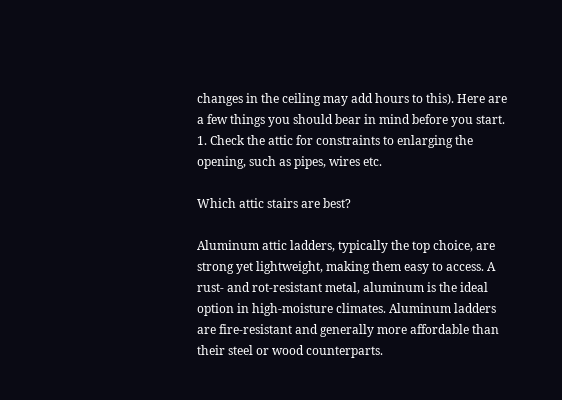changes in the ceiling may add hours to this). Here are a few things you should bear in mind before you start. 1. Check the attic for constraints to enlarging the opening, such as pipes, wires etc.

Which attic stairs are best?

Aluminum attic ladders, typically the top choice, are strong yet lightweight, making them easy to access. A rust- and rot-resistant metal, aluminum is the ideal option in high-moisture climates. Aluminum ladders are fire-resistant and generally more affordable than their steel or wood counterparts.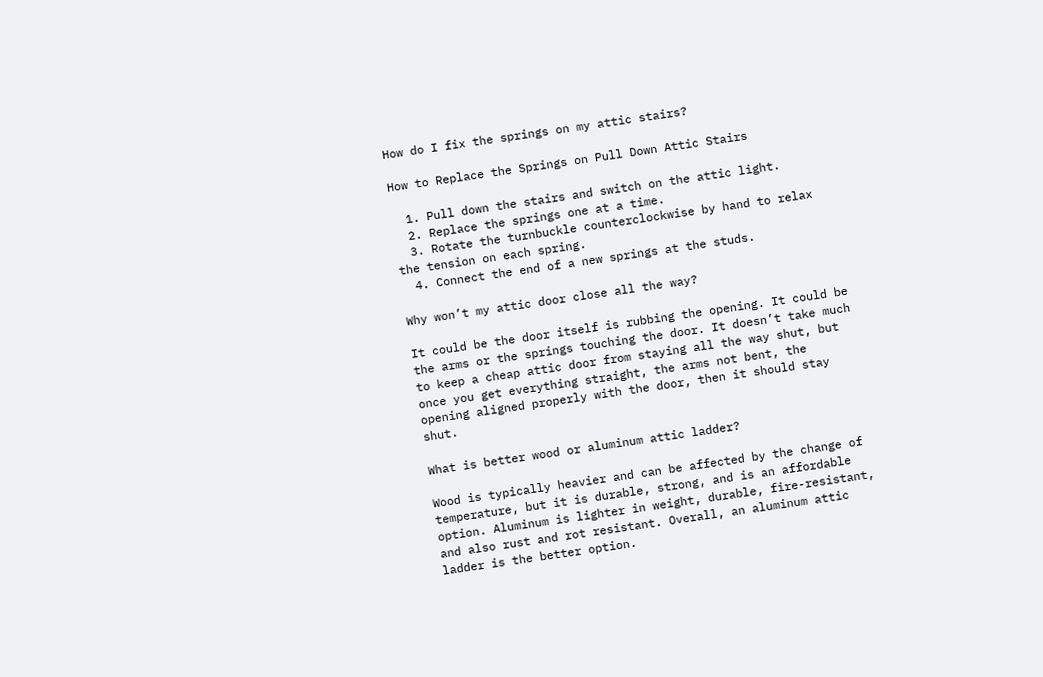How do I fix the springs on my attic stairs?

How to Replace the Springs on Pull Down Attic Stairs

  1. Pull down the stairs and switch on the attic light.
  2. Replace the springs one at a time.
  3. Rotate the turnbuckle counterclockwise by hand to relax the tension on each spring.
  4. Connect the end of a new springs at the studs.

Why won’t my attic door close all the way?

It could be the door itself is rubbing the opening. It could be the arms or the springs touching the door. It doesn’t take much to keep a cheap attic door from staying all the way shut, but once you get everything straight, the arms not bent, the opening aligned properly with the door, then it should stay shut.

What is better wood or aluminum attic ladder?

Wood is typically heavier and can be affected by the change of temperature, but it is durable, strong, and is an affordable option. Aluminum is lighter in weight, durable, fire-resistant, and also rust and rot resistant. Overall, an aluminum attic ladder is the better option.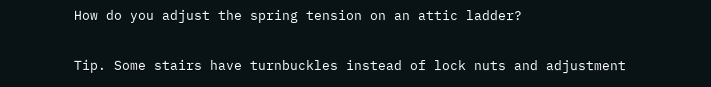How do you adjust the spring tension on an attic ladder?

Tip. Some stairs have turnbuckles instead of lock nuts and adjustment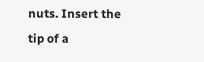nuts. Insert the tip of a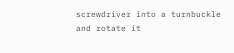screwdriver into a turnbuckle and rotate it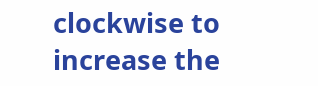clockwise to increase the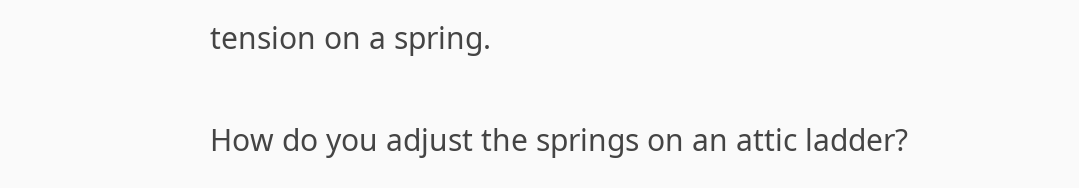tension on a spring.

How do you adjust the springs on an attic ladder?